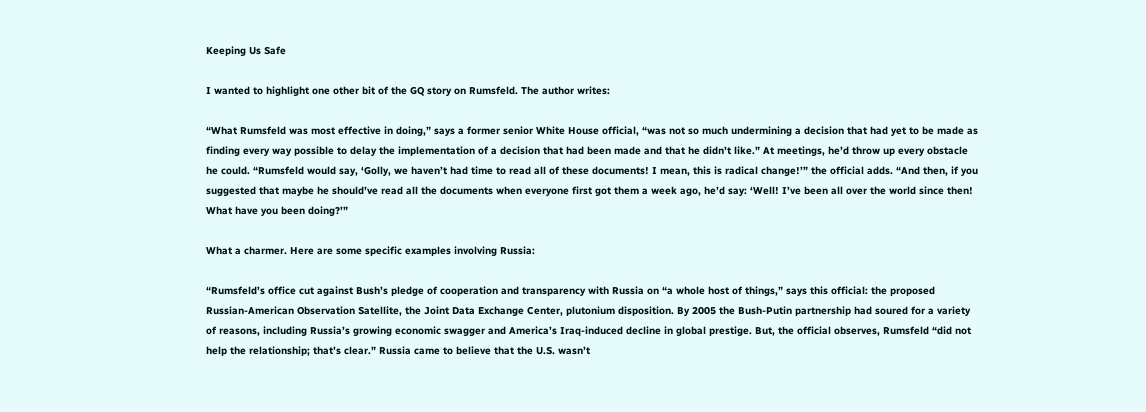Keeping Us Safe

I wanted to highlight one other bit of the GQ story on Rumsfeld. The author writes:

“What Rumsfeld was most effective in doing,” says a former senior White House official, “was not so much undermining a decision that had yet to be made as finding every way possible to delay the implementation of a decision that had been made and that he didn’t like.” At meetings, he’d throw up every obstacle he could. “Rumsfeld would say, ‘Golly, we haven’t had time to read all of these documents! I mean, this is radical change!’” the official adds. “And then, if you suggested that maybe he should’ve read all the documents when everyone first got them a week ago, he’d say: ‘Well! I’ve been all over the world since then! What have you been doing?’”

What a charmer. Here are some specific examples involving Russia:

“Rumsfeld’s office cut against Bush’s pledge of cooperation and transparency with Russia on “a whole host of things,” says this official: the proposed Russian-American Observation Satellite, the Joint Data Exchange Center, plutonium disposition. By 2005 the Bush-Putin partnership had soured for a variety of reasons, including Russia’s growing economic swagger and America’s Iraq-induced decline in global prestige. But, the official observes, Rumsfeld “did not help the relationship; that’s clear.” Russia came to believe that the U.S. wasn’t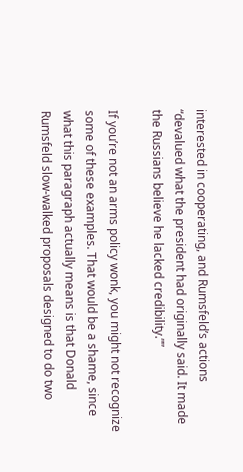interested in cooperating, and Rumsfeld’s actions “devalued what the president had originally said. It made the Russians believe he lacked credibility.””

If you’re not an arms policy wonk, you might not recognize some of these examples. That would be a shame, since what this paragraph actually means is that Donald Rumsfeld slow-walked proposals designed to do two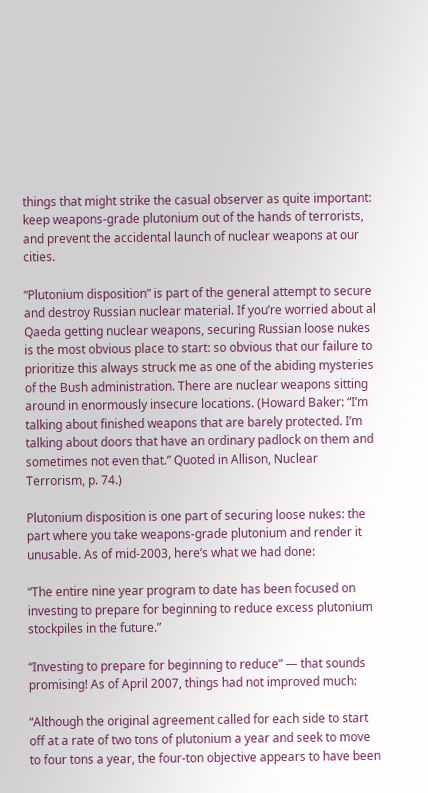things that might strike the casual observer as quite important: keep weapons-grade plutonium out of the hands of terrorists, and prevent the accidental launch of nuclear weapons at our cities.

“Plutonium disposition” is part of the general attempt to secure and destroy Russian nuclear material. If you’re worried about al Qaeda getting nuclear weapons, securing Russian loose nukes is the most obvious place to start: so obvious that our failure to prioritize this always struck me as one of the abiding mysteries of the Bush administration. There are nuclear weapons sitting around in enormously insecure locations. (Howard Baker: “I’m talking about finished weapons that are barely protected. I’m talking about doors that have an ordinary padlock on them and sometimes not even that.” Quoted in Allison, Nuclear Terrorism, p. 74.)

Plutonium disposition is one part of securing loose nukes: the part where you take weapons-grade plutonium and render it unusable. As of mid-2003, here’s what we had done:

“The entire nine year program to date has been focused on investing to prepare for beginning to reduce excess plutonium stockpiles in the future.”

“Investing to prepare for beginning to reduce” — that sounds promising! As of April 2007, things had not improved much:

“Although the original agreement called for each side to start off at a rate of two tons of plutonium a year and seek to move to four tons a year, the four-ton objective appears to have been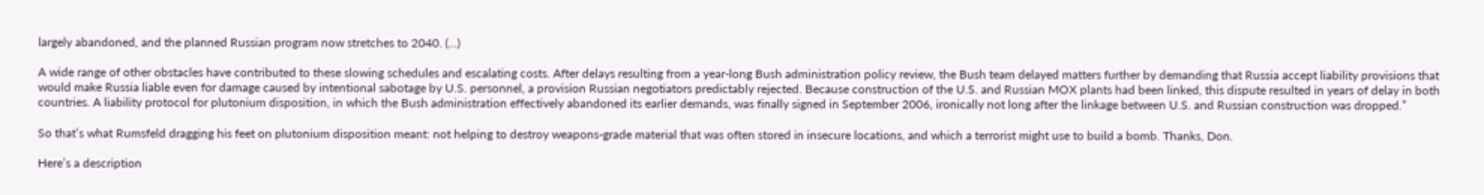largely abandoned, and the planned Russian program now stretches to 2040. (…)

A wide range of other obstacles have contributed to these slowing schedules and escalating costs. After delays resulting from a year-long Bush administration policy review, the Bush team delayed matters further by demanding that Russia accept liability provisions that would make Russia liable even for damage caused by intentional sabotage by U.S. personnel, a provision Russian negotiators predictably rejected. Because construction of the U.S. and Russian MOX plants had been linked, this dispute resulted in years of delay in both countries. A liability protocol for plutonium disposition, in which the Bush administration effectively abandoned its earlier demands, was finally signed in September 2006, ironically not long after the linkage between U.S. and Russian construction was dropped.”

So that’s what Rumsfeld dragging his feet on plutonium disposition meant: not helping to destroy weapons-grade material that was often stored in insecure locations, and which a terrorist might use to build a bomb. Thanks, Don.

Here’s a description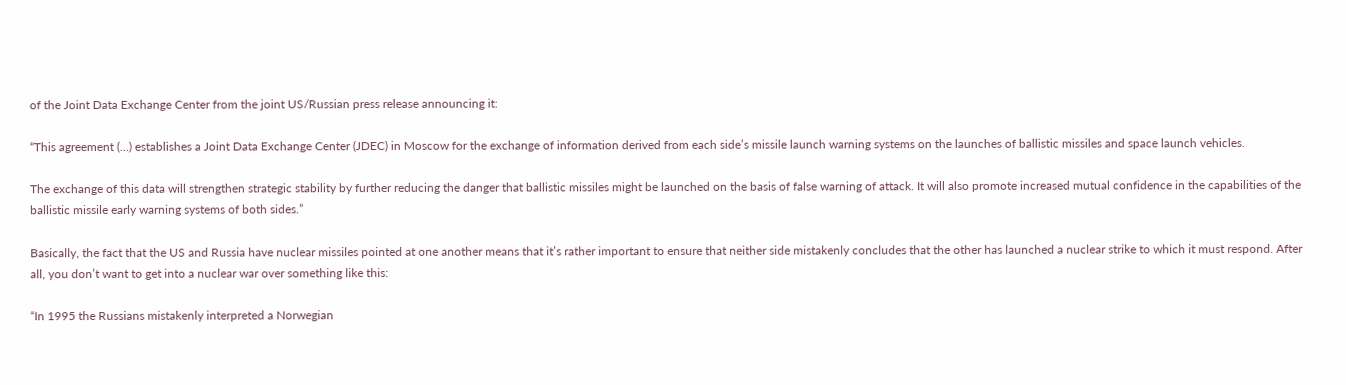of the Joint Data Exchange Center from the joint US/Russian press release announcing it:

“This agreement (…) establishes a Joint Data Exchange Center (JDEC) in Moscow for the exchange of information derived from each side’s missile launch warning systems on the launches of ballistic missiles and space launch vehicles.

The exchange of this data will strengthen strategic stability by further reducing the danger that ballistic missiles might be launched on the basis of false warning of attack. It will also promote increased mutual confidence in the capabilities of the ballistic missile early warning systems of both sides.”

Basically, the fact that the US and Russia have nuclear missiles pointed at one another means that it’s rather important to ensure that neither side mistakenly concludes that the other has launched a nuclear strike to which it must respond. After all, you don’t want to get into a nuclear war over something like this:

“In 1995 the Russians mistakenly interpreted a Norwegian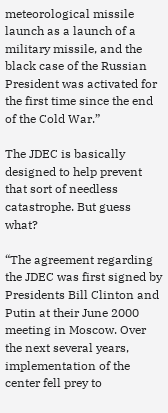meteorological missile launch as a launch of a military missile, and the black case of the Russian President was activated for the first time since the end of the Cold War.”

The JDEC is basically designed to help prevent that sort of needless catastrophe. But guess what?

“The agreement regarding the JDEC was first signed by Presidents Bill Clinton and Putin at their June 2000 meeting in Moscow. Over the next several years, implementation of the center fell prey to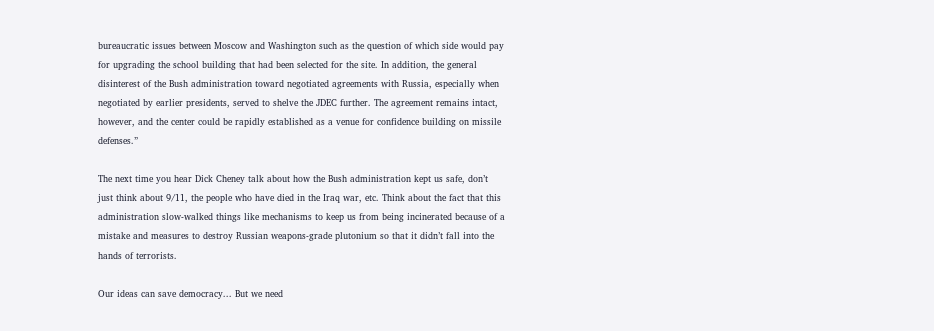bureaucratic issues between Moscow and Washington such as the question of which side would pay for upgrading the school building that had been selected for the site. In addition, the general disinterest of the Bush administration toward negotiated agreements with Russia, especially when negotiated by earlier presidents, served to shelve the JDEC further. The agreement remains intact, however, and the center could be rapidly established as a venue for confidence building on missile defenses.”

The next time you hear Dick Cheney talk about how the Bush administration kept us safe, don’t just think about 9/11, the people who have died in the Iraq war, etc. Think about the fact that this administration slow-walked things like mechanisms to keep us from being incinerated because of a mistake and measures to destroy Russian weapons-grade plutonium so that it didn’t fall into the hands of terrorists.

Our ideas can save democracy... But we need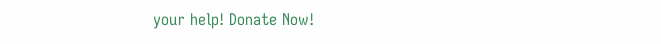your help! Donate Now!